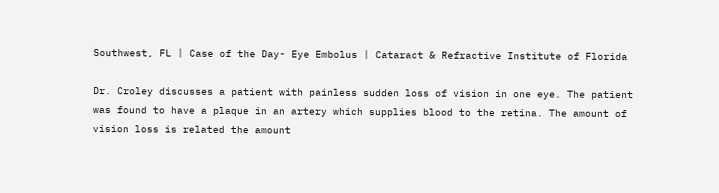Southwest, FL | Case of the Day- Eye Embolus | Cataract & Refractive Institute of Florida

Dr. Croley discusses a patient with painless sudden loss of vision in one eye. The patient was found to have a plaque in an artery which supplies blood to the retina. The amount of vision loss is related the amount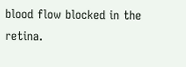blood flow blocked in the retina.